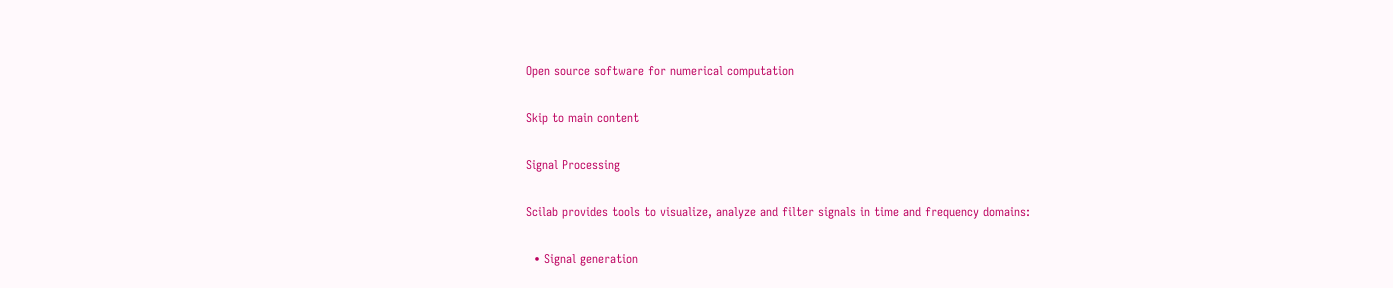Open source software for numerical computation

Skip to main content

Signal Processing

Scilab provides tools to visualize, analyze and filter signals in time and frequency domains:

  • Signal generation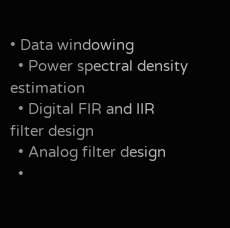• Data windowing
  • Power spectral density estimation
  • Digital FIR and IIR filter design
  • Analog filter design
  •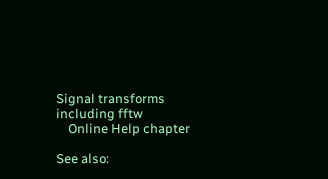Signal transforms including fftw
    Online Help chapter

See also: